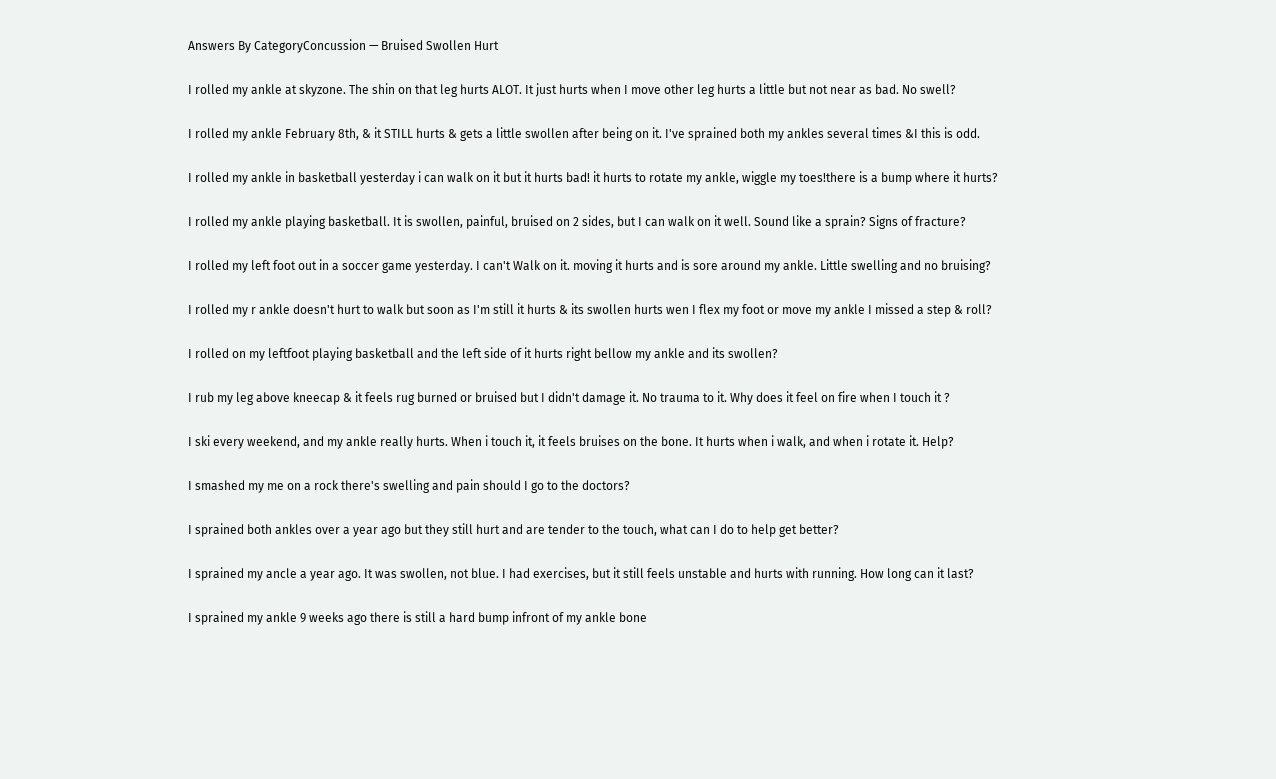Answers By CategoryConcussion — Bruised Swollen Hurt

I rolled my ankle at skyzone. The shin on that leg hurts ALOT. It just hurts when I move other leg hurts a little but not near as bad. No swell?

I rolled my ankle February 8th, & it STILL hurts & gets a little swollen after being on it. I've sprained both my ankles several times &I this is odd.

I rolled my ankle in basketball yesterday i can walk on it but it hurts bad! it hurts to rotate my ankle, wiggle my toes!there is a bump where it hurts?

I rolled my ankle playing basketball. It is swollen, painful, bruised on 2 sides, but I can walk on it well. Sound like a sprain? Signs of fracture?

I rolled my left foot out in a soccer game yesterday. I can't Walk on it. moving it hurts and is sore around my ankle. Little swelling and no bruising?

I rolled my r ankle doesn't hurt to walk but soon as I'm still it hurts & its swollen hurts wen I flex my foot or move my ankle I missed a step & roll?

I rolled on my leftfoot playing basketball and the left side of it hurts right bellow my ankle and its swollen?

I rub my leg above kneecap & it feels rug burned or bruised but I didn't damage it. No trauma to it. Why does it feel on fire when I touch it ?

I ski every weekend, and my ankle really hurts. When i touch it, it feels bruises on the bone. It hurts when i walk, and when i rotate it. Help?

I smashed my me on a rock there's swelling and pain should I go to the doctors?

I sprained both ankles over a year ago but they still hurt and are tender to the touch, what can I do to help get better?

I sprained my ancle a year ago. It was swollen, not blue. I had exercises, but it still feels unstable and hurts with running. How long can it last?

I sprained my ankle 9 weeks ago there is still a hard bump infront of my ankle bone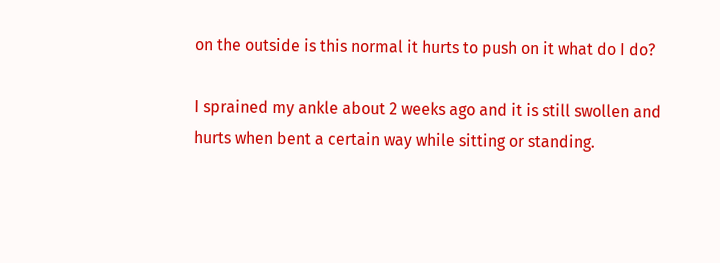on the outside is this normal it hurts to push on it what do I do?

I sprained my ankle about 2 weeks ago and it is still swollen and hurts when bent a certain way while sitting or standing.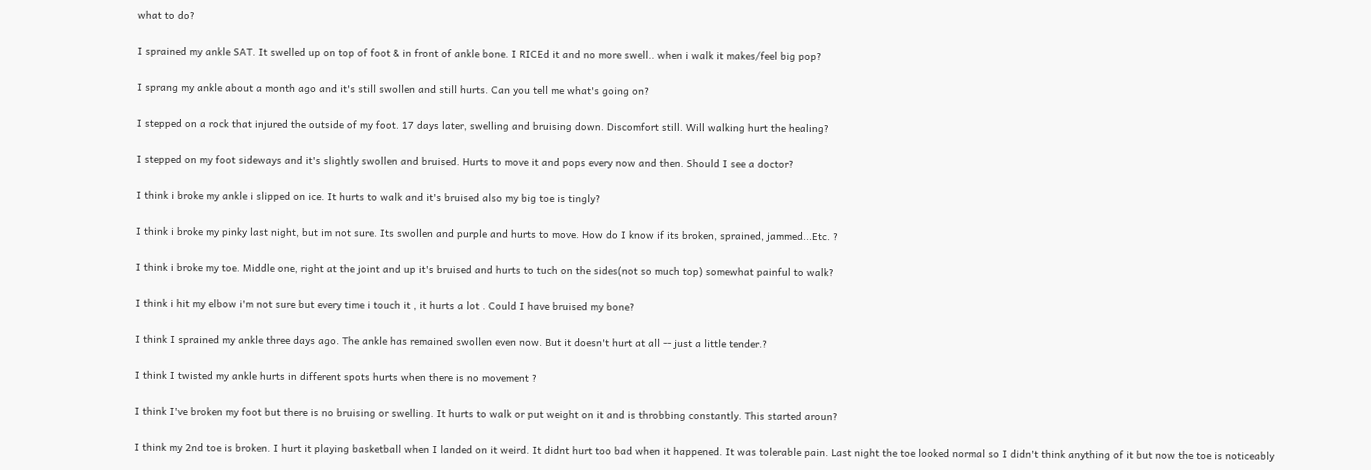what to do?

I sprained my ankle SAT. It swelled up on top of foot & in front of ankle bone. I RICEd it and no more swell.. when i walk it makes/feel big pop?

I sprang my ankle about a month ago and it's still swollen and still hurts. Can you tell me what's going on?

I stepped on a rock that injured the outside of my foot. 17 days later, swelling and bruising down. Discomfort still. Will walking hurt the healing?

I stepped on my foot sideways and it's slightly swollen and bruised. Hurts to move it and pops every now and then. Should I see a doctor?

I think i broke my ankle i slipped on ice. It hurts to walk and it's bruised also my big toe is tingly?

I think i broke my pinky last night, but im not sure. Its swollen and purple and hurts to move. How do I know if its broken, sprained, jammed...Etc. ?

I think i broke my toe. Middle one, right at the joint and up it's bruised and hurts to tuch on the sides(not so much top) somewhat painful to walk?

I think i hit my elbow i'm not sure but every time i touch it , it hurts a lot . Could I have bruised my bone?

I think I sprained my ankle three days ago. The ankle has remained swollen even now. But it doesn't hurt at all -- just a little tender.?

I think I twisted my ankle hurts in different spots hurts when there is no movement ?

I think I've broken my foot but there is no bruising or swelling. It hurts to walk or put weight on it and is throbbing constantly. This started aroun?

I think my 2nd toe is broken. I hurt it playing basketball when I landed on it weird. It didnt hurt too bad when it happened. It was tolerable pain. Last night the toe looked normal so I didn't think anything of it but now the toe is noticeably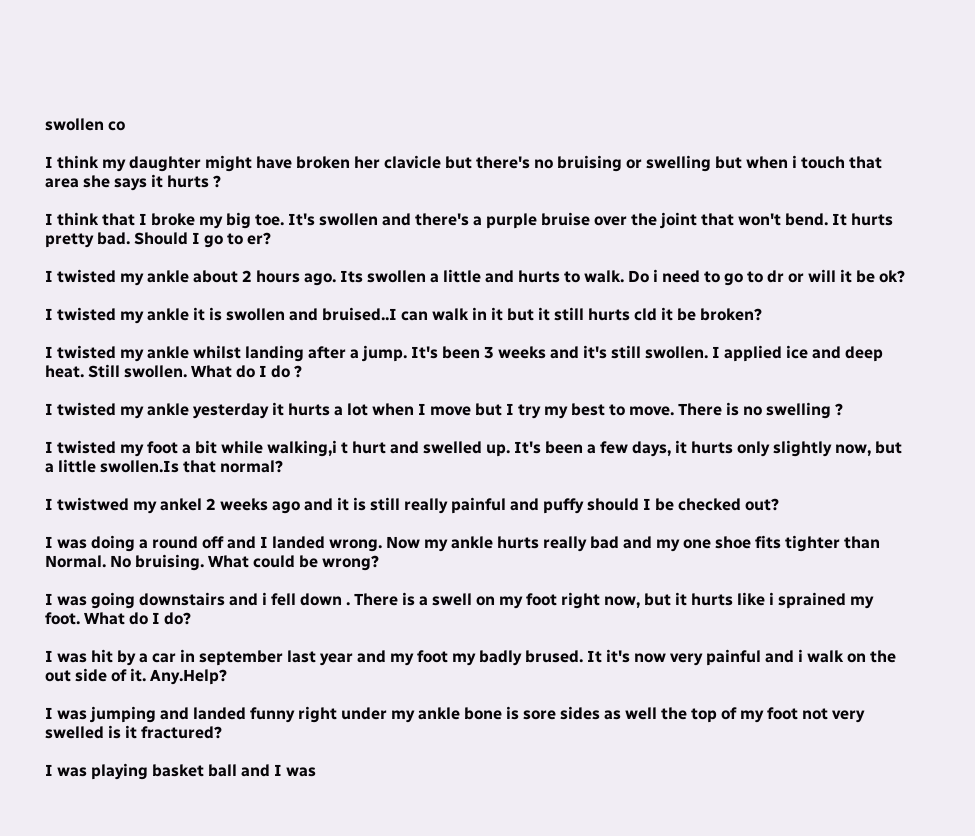swollen co

I think my daughter might have broken her clavicle but there's no bruising or swelling but when i touch that area she says it hurts ?

I think that I broke my big toe. It's swollen and there's a purple bruise over the joint that won't bend. It hurts pretty bad. Should I go to er?

I twisted my ankle about 2 hours ago. Its swollen a little and hurts to walk. Do i need to go to dr or will it be ok?

I twisted my ankle it is swollen and bruised..I can walk in it but it still hurts cld it be broken?

I twisted my ankle whilst landing after a jump. It's been 3 weeks and it's still swollen. I applied ice and deep heat. Still swollen. What do I do ?

I twisted my ankle yesterday it hurts a lot when I move but I try my best to move. There is no swelling ?

I twisted my foot a bit while walking,i t hurt and swelled up. It's been a few days, it hurts only slightly now, but a little swollen.Is that normal?

I twistwed my ankel 2 weeks ago and it is still really painful and puffy should I be checked out?

I was doing a round off and I landed wrong. Now my ankle hurts really bad and my one shoe fits tighter than Normal. No bruising. What could be wrong?

I was going downstairs and i fell down . There is a swell on my foot right now, but it hurts like i sprained my foot. What do I do?

I was hit by a car in september last year and my foot my badly brused. It it's now very painful and i walk on the out side of it. Any.Help?

I was jumping and landed funny right under my ankle bone is sore sides as well the top of my foot not very swelled is it fractured?

I was playing basket ball and I was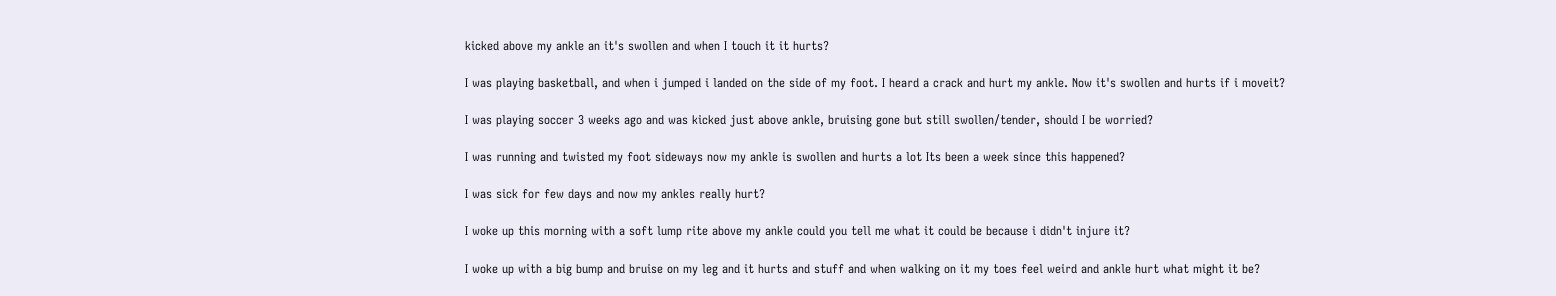kicked above my ankle an it's swollen and when I touch it it hurts?

I was playing basketball, and when i jumped i landed on the side of my foot. I heard a crack and hurt my ankle. Now it's swollen and hurts if i moveit?

I was playing soccer 3 weeks ago and was kicked just above ankle, bruising gone but still swollen/tender, should I be worried?

I was running and twisted my foot sideways now my ankle is swollen and hurts a lot Its been a week since this happened?

I was sick for few days and now my ankles really hurt?

I woke up this morning with a soft lump rite above my ankle could you tell me what it could be because i didn't injure it?

I woke up with a big bump and bruise on my leg and it hurts and stuff and when walking on it my toes feel weird and ankle hurt what might it be?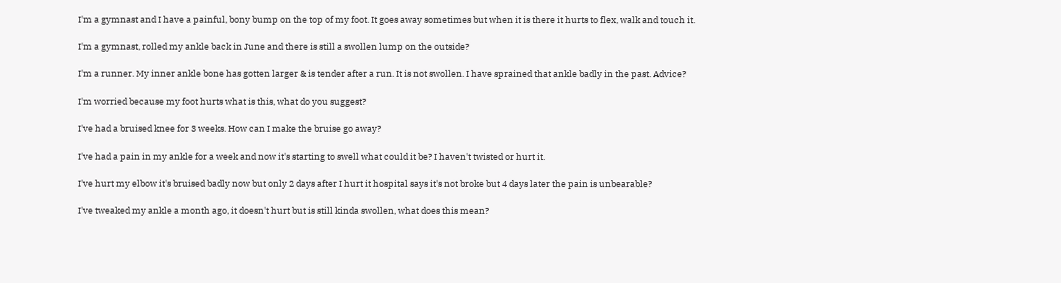I'm a gymnast and I have a painful, bony bump on the top of my foot. It goes away sometimes but when it is there it hurts to flex, walk and touch it.

I'm a gymnast, rolled my ankle back in June and there is still a swollen lump on the outside?

I'm a runner. My inner ankle bone has gotten larger & is tender after a run. It is not swollen. I have sprained that ankle badly in the past. Advice?

I'm worried because my foot hurts what is this, what do you suggest?

I've had a bruised knee for 3 weeks. How can I make the bruise go away?

I've had a pain in my ankle for a week and now it's starting to swell what could it be? I haven't twisted or hurt it.

I've hurt my elbow it's bruised badly now but only 2 days after I hurt it hospital says it's not broke but 4 days later the pain is unbearable?

I've tweaked my ankle a month ago, it doesn't hurt but is still kinda swollen, what does this mean?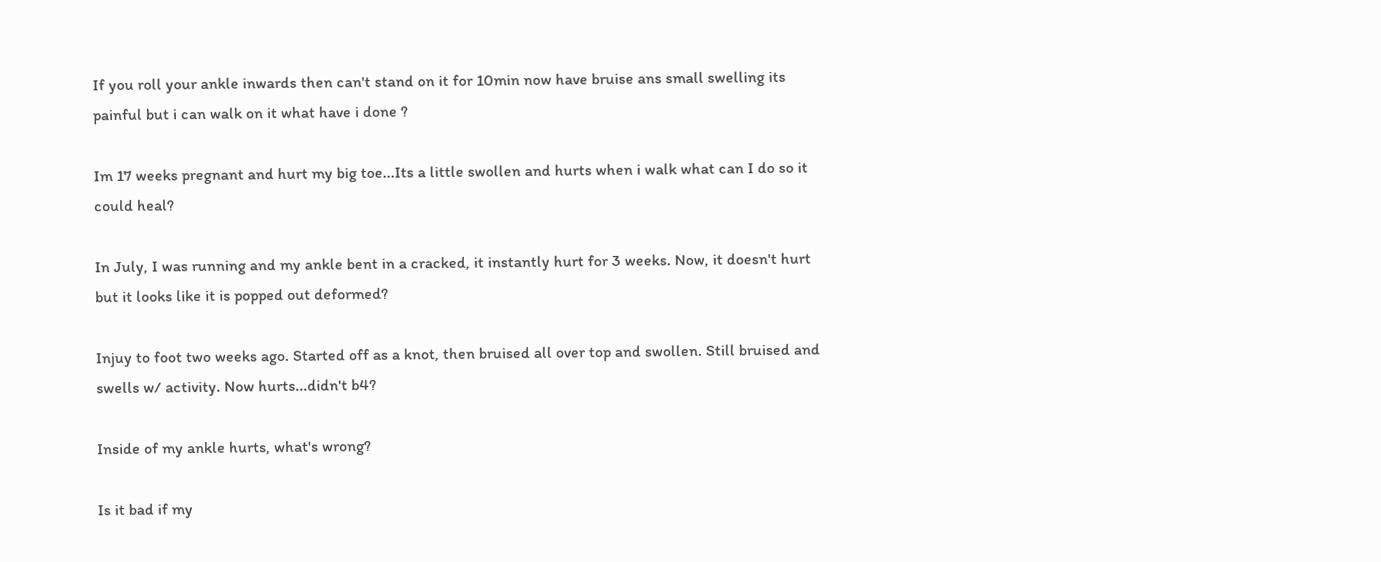If you roll your ankle inwards then can't stand on it for 10min now have bruise ans small swelling its painful but i can walk on it what have i done ?

Im 17 weeks pregnant and hurt my big toe...Its a little swollen and hurts when i walk what can I do so it could heal?

In July, I was running and my ankle bent in a cracked, it instantly hurt for 3 weeks. Now, it doesn't hurt but it looks like it is popped out deformed?

Injuy to foot two weeks ago. Started off as a knot, then bruised all over top and swollen. Still bruised and swells w/ activity. Now hurts...didn't b4?

Inside of my ankle hurts, what's wrong?

Is it bad if my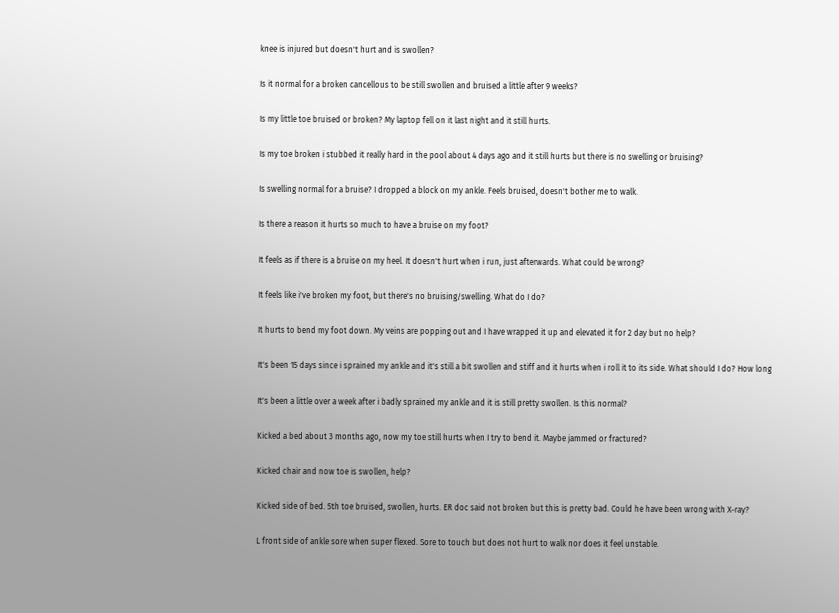knee is injured but doesn't hurt and is swollen?

Is it normal for a broken cancellous to be still swollen and bruised a little after 9 weeks?

Is my little toe bruised or broken? My laptop fell on it last night and it still hurts.

Is my toe broken i stubbed it really hard in the pool about 4 days ago and it still hurts but there is no swelling or bruising?

Is swelling normal for a bruise? I dropped a block on my ankle. Feels bruised, doesn't bother me to walk.

Is there a reason it hurts so much to have a bruise on my foot?

It feels as if there is a bruise on my heel. It doesn't hurt when i run, just afterwards. What could be wrong?

It feels like i've broken my foot, but there's no bruising/swelling. What do I do?

It hurts to bend my foot down. My veins are popping out and I have wrapped it up and elevated it for 2 day but no help?

It's been 15 days since i sprained my ankle and it's still a bit swollen and stiff and it hurts when i roll it to its side. What should I do? How long

It's been a little over a week after i badly sprained my ankle and it is still pretty swollen. Is this normal?

Kicked a bed about 3 months ago, now my toe still hurts when I try to bend it. Maybe jammed or fractured?

Kicked chair and now toe is swollen, help?

Kicked side of bed. 5th toe bruised, swollen, hurts. ER doc said not broken but this is pretty bad. Could he have been wrong with X-ray?

L front side of ankle sore when super flexed. Sore to touch but does not hurt to walk nor does it feel unstable.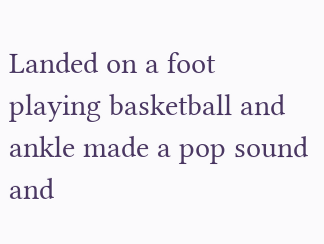Landed on a foot playing basketball and ankle made a pop sound and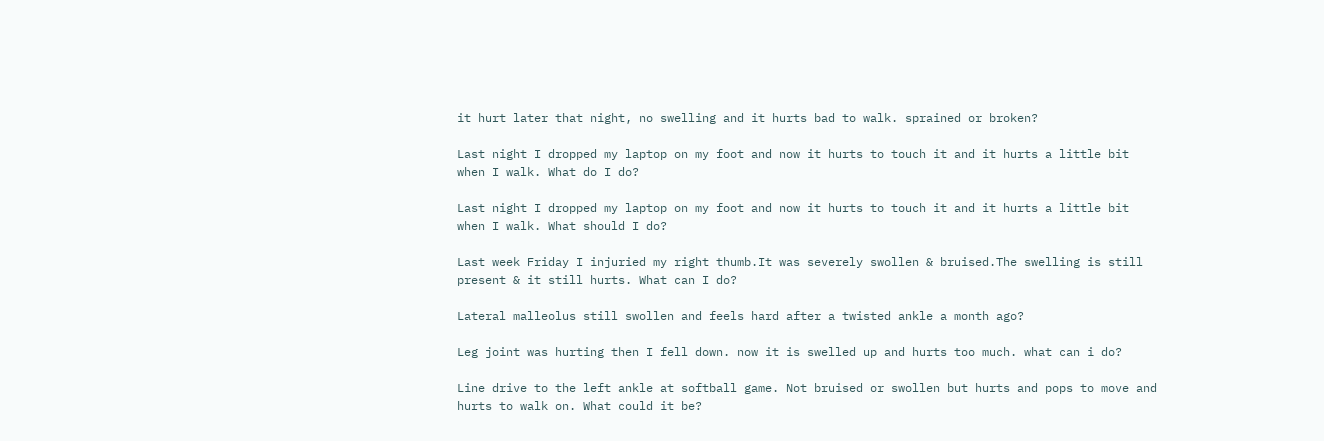it hurt later that night, no swelling and it hurts bad to walk. sprained or broken?

Last night I dropped my laptop on my foot and now it hurts to touch it and it hurts a little bit when I walk. What do I do?

Last night I dropped my laptop on my foot and now it hurts to touch it and it hurts a little bit when I walk. What should I do?

Last week Friday I injuried my right thumb.It was severely swollen & bruised.The swelling is still present & it still hurts. What can I do?

Lateral malleolus still swollen and feels hard after a twisted ankle a month ago?

Leg joint was hurting then I fell down. now it is swelled up and hurts too much. what can i do?

Line drive to the left ankle at softball game. Not bruised or swollen but hurts and pops to move and hurts to walk on. What could it be?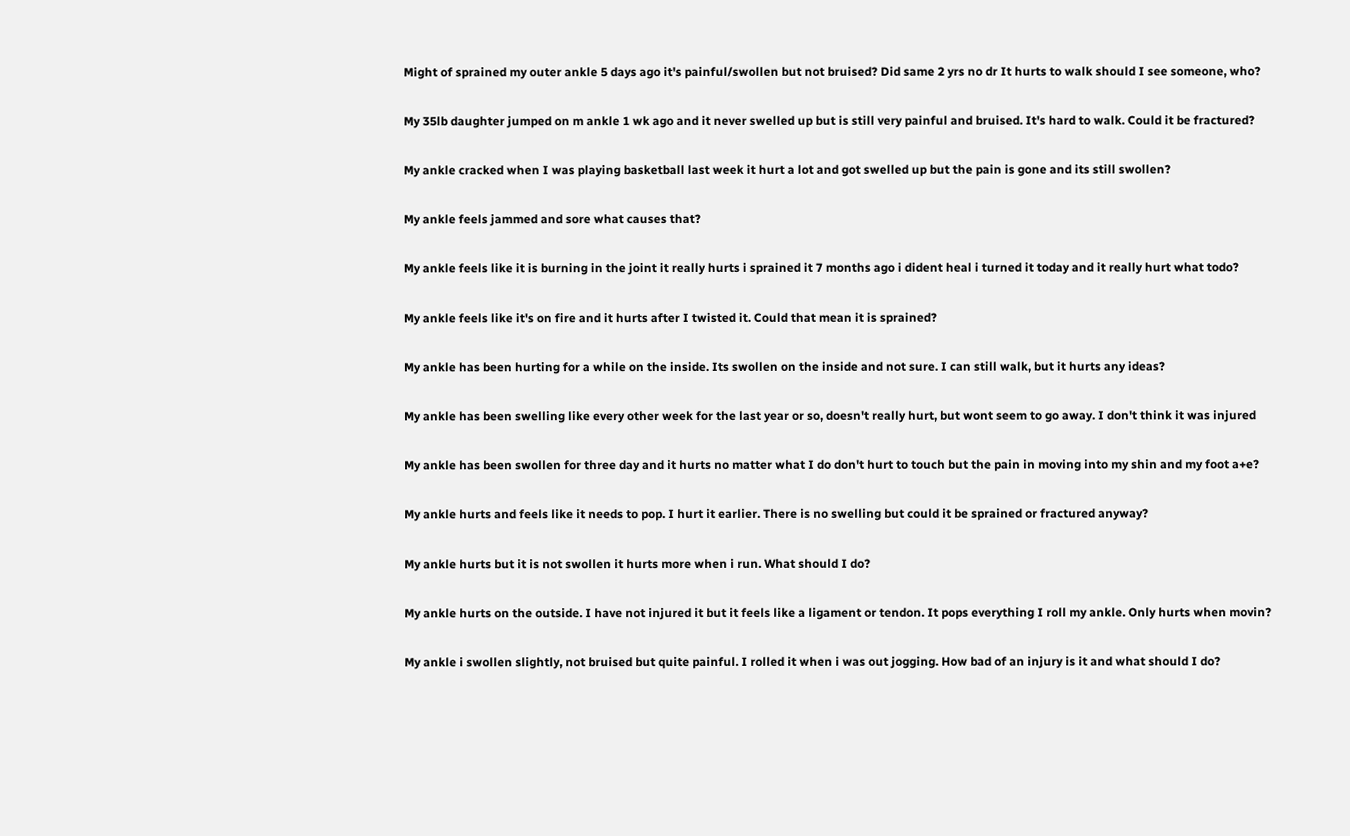Might of sprained my outer ankle 5 days ago it's painful/swollen but not bruised? Did same 2 yrs no dr It hurts to walk should I see someone, who?

My 35lb daughter jumped on m ankle 1 wk ago and it never swelled up but is still very painful and bruised. It's hard to walk. Could it be fractured?

My ankle cracked when I was playing basketball last week it hurt a lot and got swelled up but the pain is gone and its still swollen?

My ankle feels jammed and sore what causes that?

My ankle feels like it is burning in the joint it really hurts i sprained it 7 months ago i dident heal i turned it today and it really hurt what todo?

My ankle feels like it's on fire and it hurts after I twisted it. Could that mean it is sprained?

My ankle has been hurting for a while on the inside. Its swollen on the inside and not sure. I can still walk, but it hurts any ideas?

My ankle has been swelling like every other week for the last year or so, doesn't really hurt, but wont seem to go away. I don't think it was injured

My ankle has been swollen for three day and it hurts no matter what I do don't hurt to touch but the pain in moving into my shin and my foot a+e?

My ankle hurts and feels like it needs to pop. I hurt it earlier. There is no swelling but could it be sprained or fractured anyway?

My ankle hurts but it is not swollen it hurts more when i run. What should I do?

My ankle hurts on the outside. I have not injured it but it feels like a ligament or tendon. It pops everything I roll my ankle. Only hurts when movin?

My ankle i swollen slightly, not bruised but quite painful. I rolled it when i was out jogging. How bad of an injury is it and what should I do?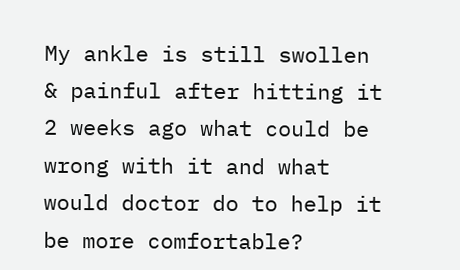My ankle is still swollen & painful after hitting it 2 weeks ago what could be wrong with it and what would doctor do to help it be more comfortable?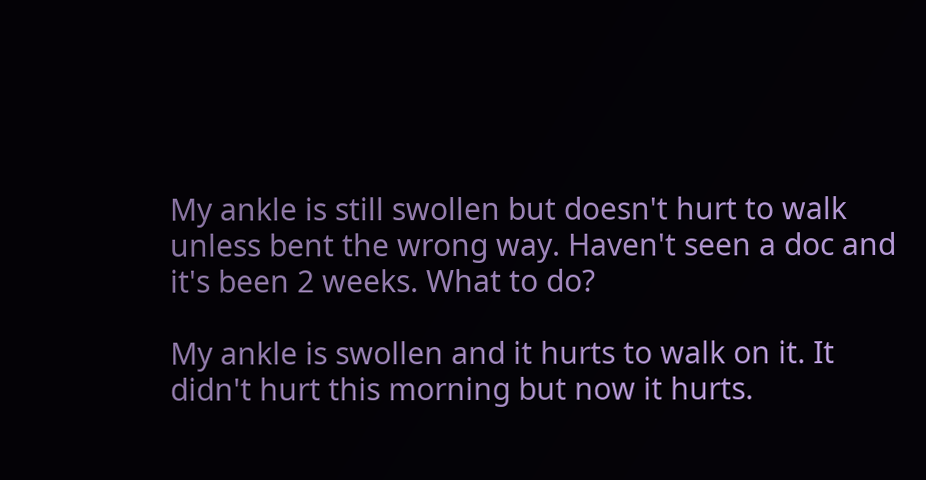My ankle is still swollen but doesn't hurt to walk unless bent the wrong way. Haven't seen a doc and it's been 2 weeks. What to do?

My ankle is swollen and it hurts to walk on it. It didn't hurt this morning but now it hurts.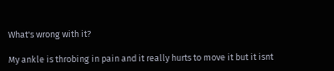What's wrong with it?

My ankle is throbing in pain and it really hurts to move it but it isnt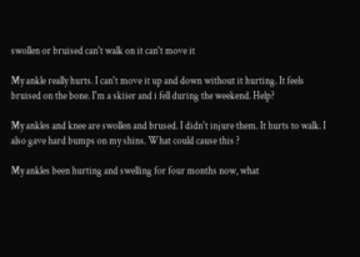swollen or bruised can't walk on it can't move it

My ankle really hurts. I can't move it up and down without it hurting. It feels bruised on the bone. I'm a skiier and i fell during the weekend. Help?

My ankles and knee are swollen and brused. I didn't injure them. It hurts to walk. I also gave hard bumps on my shins. What could cause this ?

My ankles been hurting and swelling for four months now, what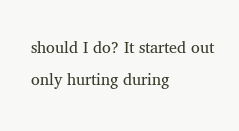should I do? It started out only hurting during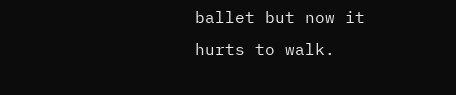ballet but now it hurts to walk.